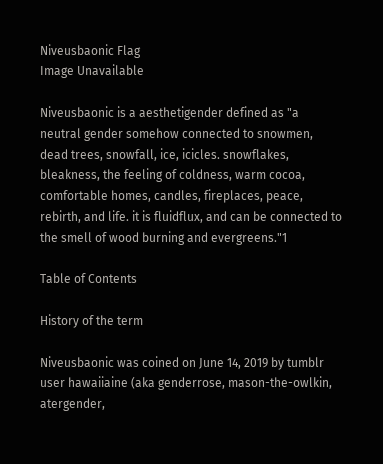Niveusbaonic Flag
Image Unavailable

Niveusbaonic is a aesthetigender defined as "a neutral gender somehow connected to snowmen, dead trees, snowfall, ice, icicles. snowflakes, bleakness, the feeling of coldness, warm cocoa, comfortable homes, candles, fireplaces, peace, rebirth, and life. it is fluidflux, and can be connected to the smell of wood burning and evergreens."1

Table of Contents

History of the term

Niveusbaonic was coined on June 14, 2019 by tumblr user hawaiiaine (aka genderrose, mason-the-owlkin, atergender,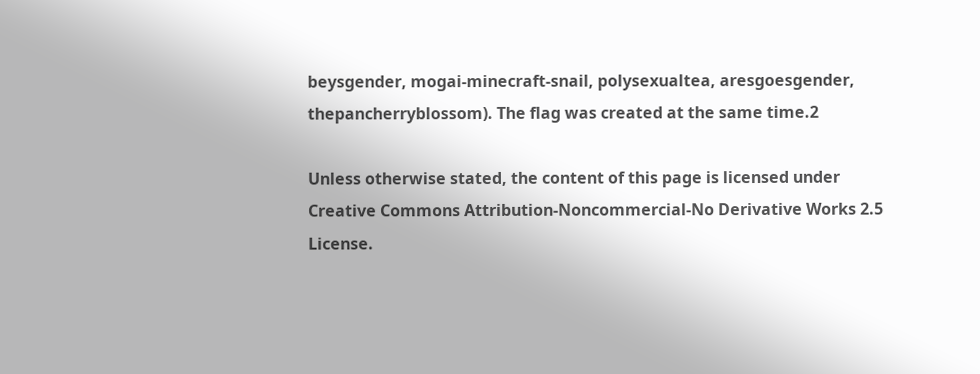beysgender, mogai-minecraft-snail, polysexualtea, aresgoesgender, thepancherryblossom). The flag was created at the same time.2

Unless otherwise stated, the content of this page is licensed under Creative Commons Attribution-Noncommercial-No Derivative Works 2.5 License.